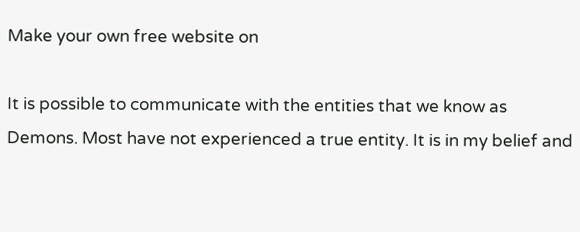Make your own free website on

It is possible to communicate with the entities that we know as Demons. Most have not experienced a true entity. It is in my belief and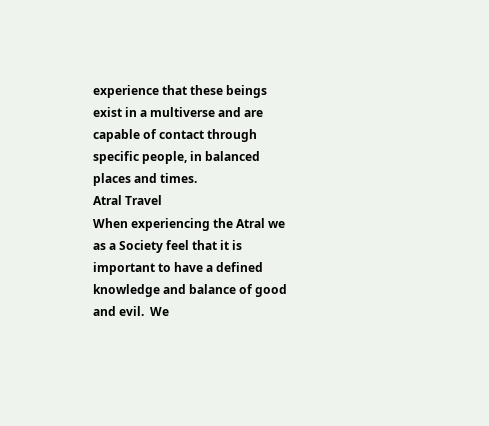experience that these beings exist in a multiverse and are capable of contact through specific people, in balanced places and times.
Atral Travel
When experiencing the Atral we as a Society feel that it is important to have a defined knowledge and balance of good and evil.  We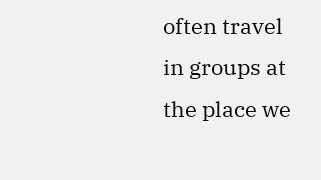often travel in groups at the place we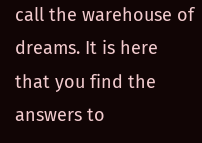call the warehouse of dreams. It is here that you find the answers to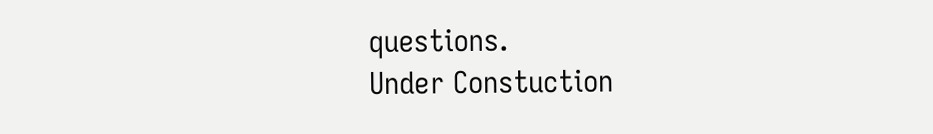questions.
Under Constuction